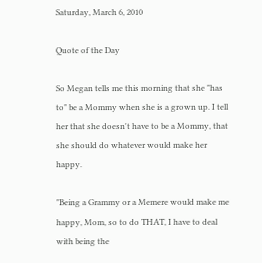Saturday, March 6, 2010

Quote of the Day

So Megan tells me this morning that she "has to" be a Mommy when she is a grown up. I tell her that she doesn't have to be a Mommy, that she should do whatever would make her happy.

"Being a Grammy or a Memere would make me happy, Mom, so to do THAT, I have to deal with being the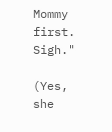Mommy first. Sigh."

(Yes, she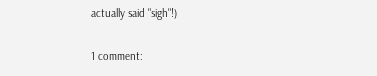actually said "sigh"!)

1 comment: